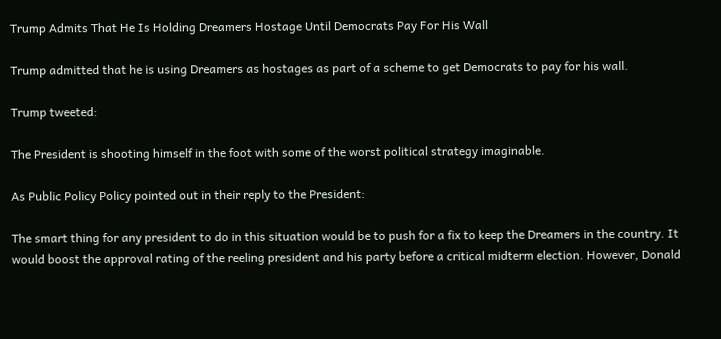Trump Admits That He Is Holding Dreamers Hostage Until Democrats Pay For His Wall

Trump admitted that he is using Dreamers as hostages as part of a scheme to get Democrats to pay for his wall.

Trump tweeted:

The President is shooting himself in the foot with some of the worst political strategy imaginable.

As Public Policy Policy pointed out in their reply to the President:

The smart thing for any president to do in this situation would be to push for a fix to keep the Dreamers in the country. It would boost the approval rating of the reeling president and his party before a critical midterm election. However, Donald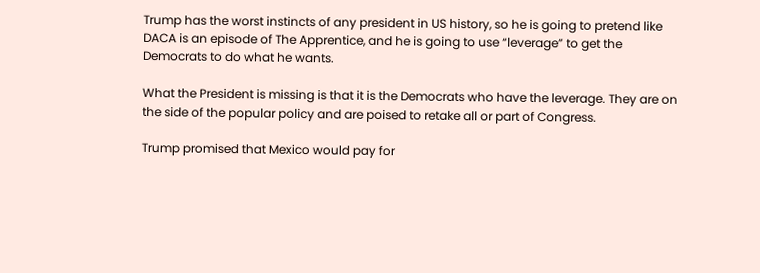Trump has the worst instincts of any president in US history, so he is going to pretend like DACA is an episode of The Apprentice, and he is going to use “leverage” to get the Democrats to do what he wants.

What the President is missing is that it is the Democrats who have the leverage. They are on the side of the popular policy and are poised to retake all or part of Congress.

Trump promised that Mexico would pay for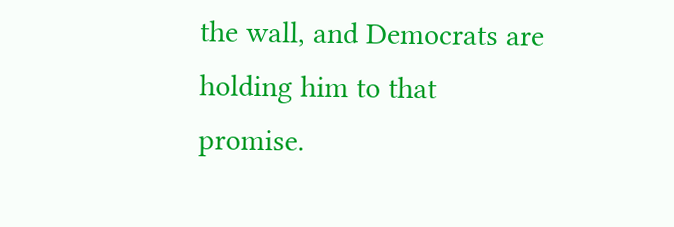the wall, and Democrats are holding him to that promise.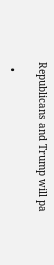Republicans and Trump will pa

  •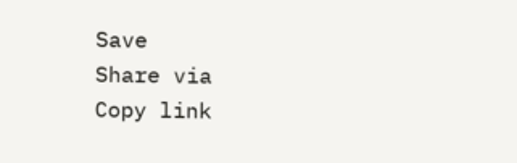Save
Share via
Copy link